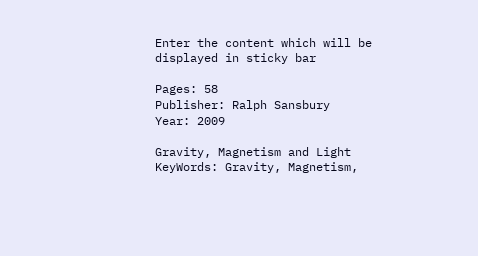Enter the content which will be displayed in sticky bar

Pages: 58
Publisher: Ralph Sansbury
Year: 2009

Gravity, Magnetism and Light
KeyWords: Gravity, Magnetism,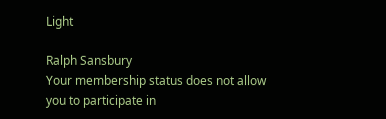Light

Ralph Sansbury
Your membership status does not allow you to participate in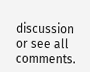discussion or see all comments.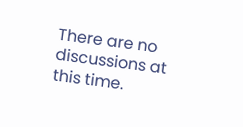There are no discussions at this time.